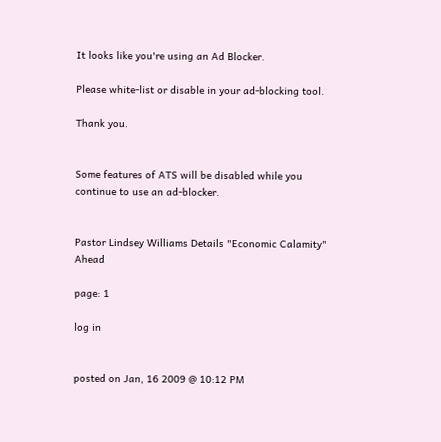It looks like you're using an Ad Blocker.

Please white-list or disable in your ad-blocking tool.

Thank you.


Some features of ATS will be disabled while you continue to use an ad-blocker.


Pastor Lindsey Williams Details "Economic Calamity" Ahead

page: 1

log in


posted on Jan, 16 2009 @ 10:12 PM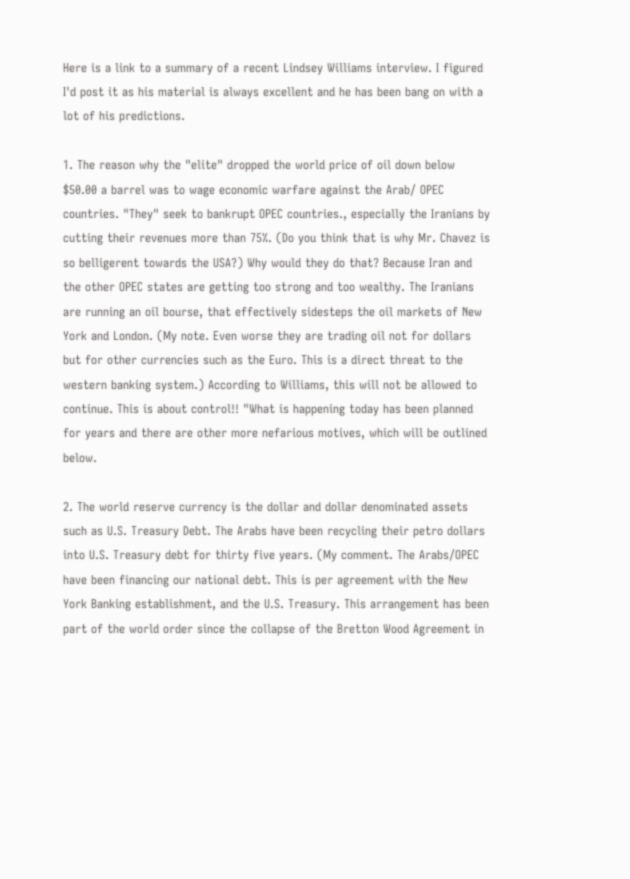Here is a link to a summary of a recent Lindsey Williams interview. I figured I'd post it as his material is always excellent and he has been bang on with a lot of his predictions.

1. The reason why the "elite" dropped the world price of oil down below $50.00 a barrel was to wage economic warfare against the Arab/ OPEC countries. "They" seek to bankrupt OPEC countries., especially the Iranians by cutting their revenues more than 75%. (Do you think that is why Mr. Chavez is so belligerent towards the USA?) Why would they do that? Because Iran and the other OPEC states are getting too strong and too wealthy. The Iranians are running an oil bourse, that effectively sidesteps the oil markets of New York and London. (My note. Even worse they are trading oil not for dollars but for other currencies such as the Euro. This is a direct threat to the western banking system.) According to Williams, this will not be allowed to continue. This is about control!! "What is happening today has been planned for years and there are other more nefarious motives, which will be outlined below.

2. The world reserve currency is the dollar and dollar denominated assets such as U.S. Treasury Debt. The Arabs have been recycling their petro dollars into U.S. Treasury debt for thirty five years. (My comment. The Arabs/OPEC have been financing our national debt. This is per agreement with the New York Banking establishment, and the U.S. Treasury. This arrangement has been part of the world order since the collapse of the Bretton Wood Agreement in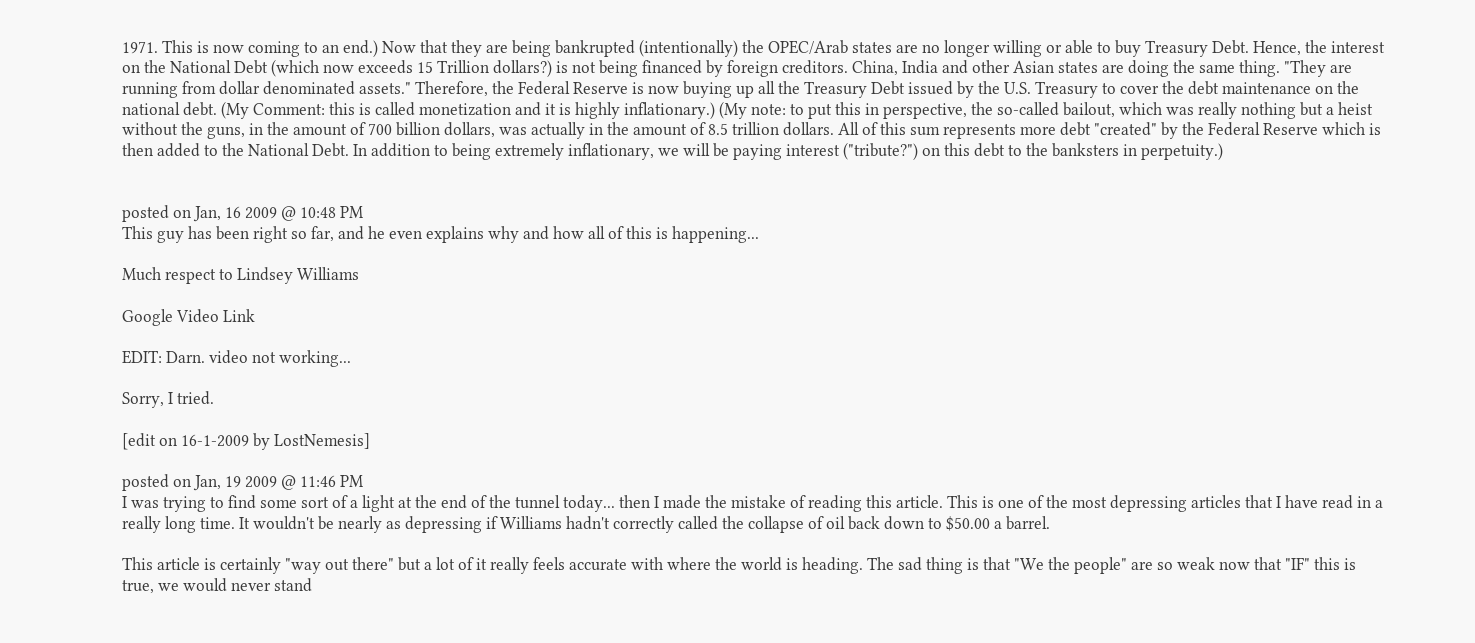1971. This is now coming to an end.) Now that they are being bankrupted (intentionally) the OPEC/Arab states are no longer willing or able to buy Treasury Debt. Hence, the interest on the National Debt (which now exceeds 15 Trillion dollars?) is not being financed by foreign creditors. China, India and other Asian states are doing the same thing. "They are running from dollar denominated assets." Therefore, the Federal Reserve is now buying up all the Treasury Debt issued by the U.S. Treasury to cover the debt maintenance on the national debt. (My Comment: this is called monetization and it is highly inflationary.) (My note: to put this in perspective, the so-called bailout, which was really nothing but a heist without the guns, in the amount of 700 billion dollars, was actually in the amount of 8.5 trillion dollars. All of this sum represents more debt "created" by the Federal Reserve which is then added to the National Debt. In addition to being extremely inflationary, we will be paying interest ("tribute?") on this debt to the banksters in perpetuity.)


posted on Jan, 16 2009 @ 10:48 PM
This guy has been right so far, and he even explains why and how all of this is happening...

Much respect to Lindsey Williams

Google Video Link

EDIT: Darn. video not working...

Sorry, I tried.

[edit on 16-1-2009 by LostNemesis]

posted on Jan, 19 2009 @ 11:46 PM
I was trying to find some sort of a light at the end of the tunnel today... then I made the mistake of reading this article. This is one of the most depressing articles that I have read in a really long time. It wouldn't be nearly as depressing if Williams hadn't correctly called the collapse of oil back down to $50.00 a barrel.

This article is certainly "way out there" but a lot of it really feels accurate with where the world is heading. The sad thing is that "We the people" are so weak now that "IF" this is true, we would never stand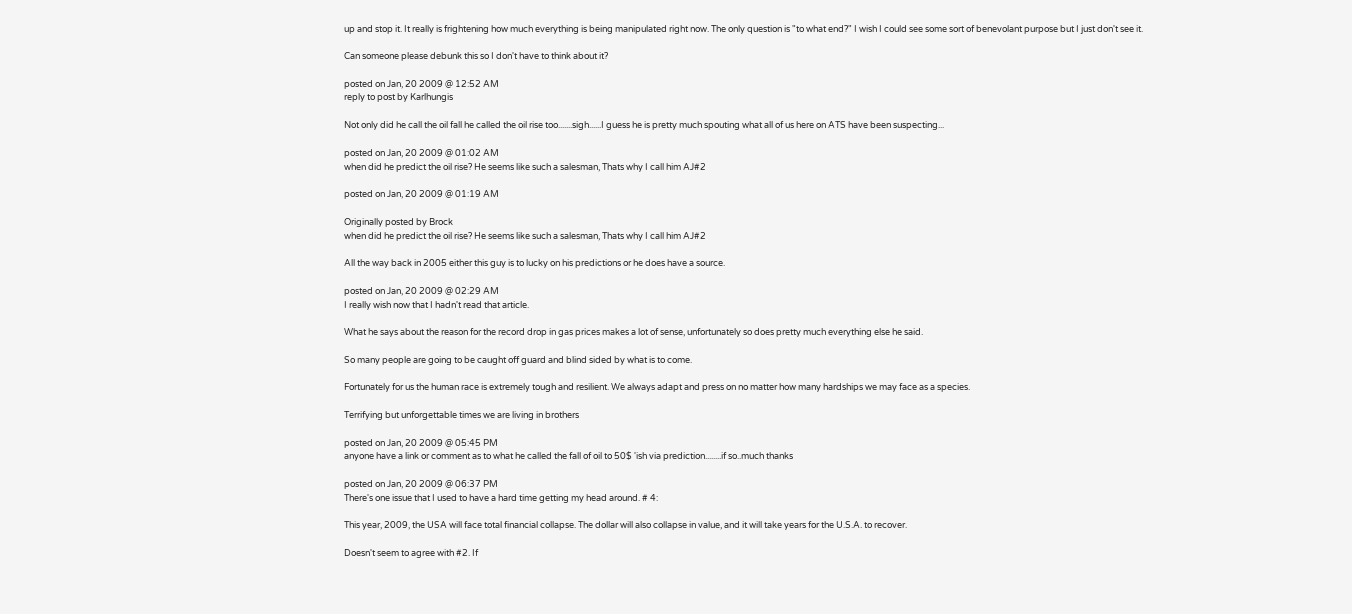up and stop it. It really is frightening how much everything is being manipulated right now. The only question is "to what end?" I wish I could see some sort of benevolant purpose but I just don't see it.

Can someone please debunk this so I don't have to think about it?

posted on Jan, 20 2009 @ 12:52 AM
reply to post by Karlhungis

Not only did he call the oil fall he called the oil rise too.......sigh......I guess he is pretty much spouting what all of us here on ATS have been suspecting...

posted on Jan, 20 2009 @ 01:02 AM
when did he predict the oil rise? He seems like such a salesman, Thats why I call him AJ#2

posted on Jan, 20 2009 @ 01:19 AM

Originally posted by Brock
when did he predict the oil rise? He seems like such a salesman, Thats why I call him AJ#2

All the way back in 2005 either this guy is to lucky on his predictions or he does have a source.

posted on Jan, 20 2009 @ 02:29 AM
I really wish now that I hadn't read that article.

What he says about the reason for the record drop in gas prices makes a lot of sense, unfortunately so does pretty much everything else he said.

So many people are going to be caught off guard and blind sided by what is to come.

Fortunately for us the human race is extremely tough and resilient. We always adapt and press on no matter how many hardships we may face as a species.

Terrifying but unforgettable times we are living in brothers

posted on Jan, 20 2009 @ 05:45 PM
anyone have a link or comment as to what he called the fall of oil to 50$ 'ish via prediction........if so..much thanks

posted on Jan, 20 2009 @ 06:37 PM
There's one issue that I used to have a hard time getting my head around. # 4:

This year, 2009, the USA will face total financial collapse. The dollar will also collapse in value, and it will take years for the U.S.A. to recover.

Doesn't seem to agree with #2. If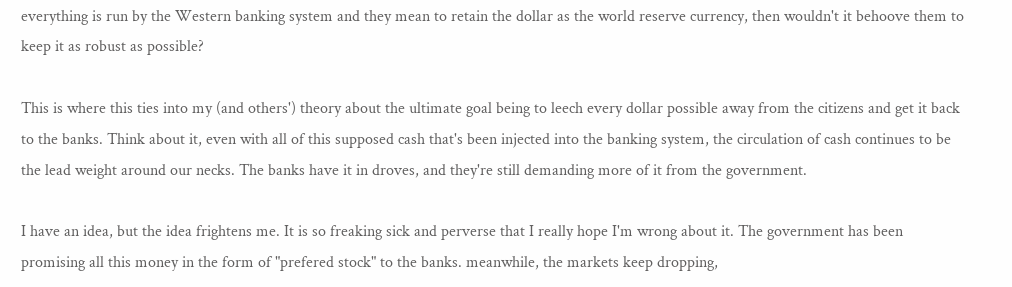everything is run by the Western banking system and they mean to retain the dollar as the world reserve currency, then wouldn't it behoove them to keep it as robust as possible?

This is where this ties into my (and others') theory about the ultimate goal being to leech every dollar possible away from the citizens and get it back to the banks. Think about it, even with all of this supposed cash that's been injected into the banking system, the circulation of cash continues to be the lead weight around our necks. The banks have it in droves, and they're still demanding more of it from the government.

I have an idea, but the idea frightens me. It is so freaking sick and perverse that I really hope I'm wrong about it. The government has been promising all this money in the form of "prefered stock" to the banks. meanwhile, the markets keep dropping,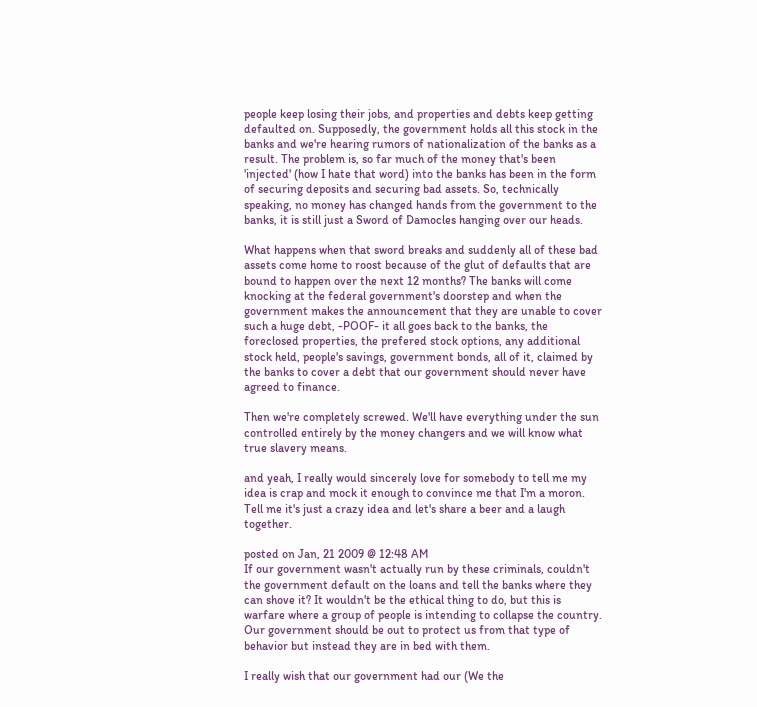people keep losing their jobs, and properties and debts keep getting defaulted on. Supposedly, the government holds all this stock in the banks and we're hearing rumors of nationalization of the banks as a result. The problem is, so far much of the money that's been 'injected' (how I hate that word) into the banks has been in the form of securing deposits and securing bad assets. So, technically speaking, no money has changed hands from the government to the banks, it is still just a Sword of Damocles hanging over our heads.

What happens when that sword breaks and suddenly all of these bad assets come home to roost because of the glut of defaults that are bound to happen over the next 12 months? The banks will come knocking at the federal government's doorstep and when the government makes the announcement that they are unable to cover such a huge debt, -POOF- it all goes back to the banks, the foreclosed properties, the prefered stock options, any additional stock held, people's savings, government bonds, all of it, claimed by the banks to cover a debt that our government should never have agreed to finance.

Then we're completely screwed. We'll have everything under the sun controlled entirely by the money changers and we will know what true slavery means.

and yeah, I really would sincerely love for somebody to tell me my idea is crap and mock it enough to convince me that I'm a moron. Tell me it's just a crazy idea and let's share a beer and a laugh together.

posted on Jan, 21 2009 @ 12:48 AM
If our government wasn't actually run by these criminals, couldn't the government default on the loans and tell the banks where they can shove it? It wouldn't be the ethical thing to do, but this is warfare where a group of people is intending to collapse the country. Our government should be out to protect us from that type of behavior but instead they are in bed with them.

I really wish that our government had our (We the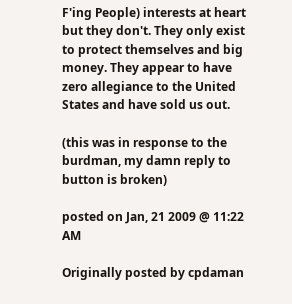F'ing People) interests at heart but they don't. They only exist to protect themselves and big money. They appear to have zero allegiance to the United States and have sold us out.

(this was in response to the burdman, my damn reply to button is broken)

posted on Jan, 21 2009 @ 11:22 AM

Originally posted by cpdaman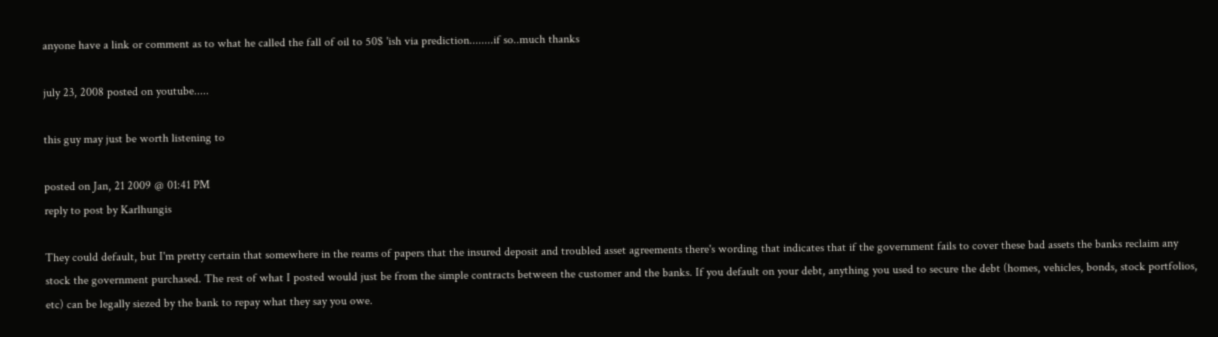anyone have a link or comment as to what he called the fall of oil to 50$ 'ish via prediction........if so..much thanks

july 23, 2008 posted on youtube.....

this guy may just be worth listening to

posted on Jan, 21 2009 @ 01:41 PM
reply to post by Karlhungis

They could default, but I'm pretty certain that somewhere in the reams of papers that the insured deposit and troubled asset agreements there's wording that indicates that if the government fails to cover these bad assets the banks reclaim any stock the government purchased. The rest of what I posted would just be from the simple contracts between the customer and the banks. If you default on your debt, anything you used to secure the debt (homes, vehicles, bonds, stock portfolios, etc) can be legally siezed by the bank to repay what they say you owe.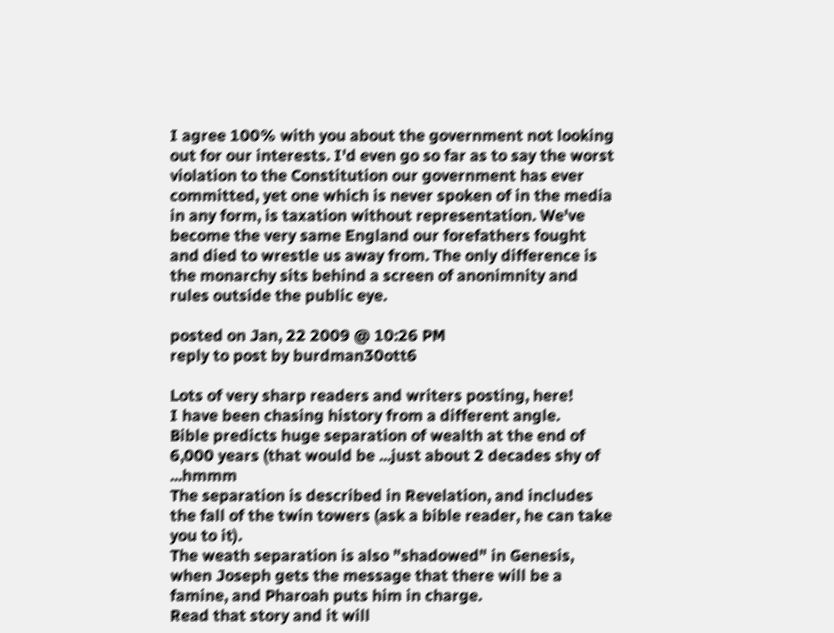I agree 100% with you about the government not looking out for our interests. I'd even go so far as to say the worst violation to the Constitution our government has ever committed, yet one which is never spoken of in the media in any form, is taxation without representation. We've become the very same England our forefathers fought and died to wrestle us away from. The only difference is the monarchy sits behind a screen of anonimnity and rules outside the public eye.

posted on Jan, 22 2009 @ 10:26 PM
reply to post by burdman30ott6

Lots of very sharp readers and writers posting, here!
I have been chasing history from a different angle.
Bible predicts huge separation of wealth at the end of 6,000 years (that would be ...just about 2 decades shy of ...hmmm
The separation is described in Revelation, and includes the fall of the twin towers (ask a bible reader, he can take you to it).
The weath separation is also "shadowed" in Genesis, when Joseph gets the message that there will be a famine, and Pharoah puts him in charge.
Read that story and it will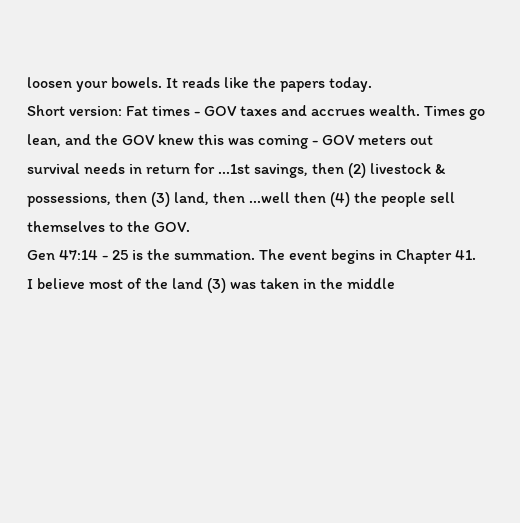loosen your bowels. It reads like the papers today.
Short version: Fat times - GOV taxes and accrues wealth. Times go lean, and the GOV knew this was coming - GOV meters out survival needs in return for ...1st savings, then (2) livestock & possessions, then (3) land, then ...well then (4) the people sell themselves to the GOV.
Gen 47:14 - 25 is the summation. The event begins in Chapter 41.
I believe most of the land (3) was taken in the middle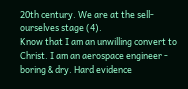20th century. We are at the sell-ourselves stage (4).
Know that I am an unwilling convert to Christ. I am an aerospace engineer - boring & dry. Hard evidence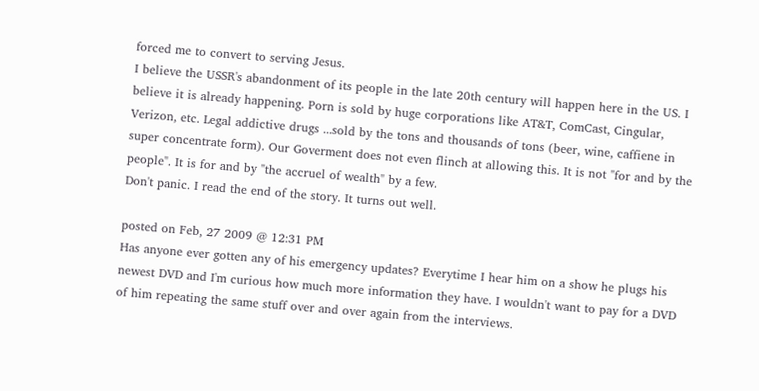forced me to convert to serving Jesus.
I believe the USSR's abandonment of its people in the late 20th century will happen here in the US. I believe it is already happening. Porn is sold by huge corporations like AT&T, ComCast, Cingular, Verizon, etc. Legal addictive drugs ...sold by the tons and thousands of tons (beer, wine, caffiene in super concentrate form). Our Goverment does not even flinch at allowing this. It is not "for and by the people". It is for and by "the accruel of wealth" by a few.
Don't panic. I read the end of the story. It turns out well.

posted on Feb, 27 2009 @ 12:31 PM
Has anyone ever gotten any of his emergency updates? Everytime I hear him on a show he plugs his newest DVD and I'm curious how much more information they have. I wouldn't want to pay for a DVD of him repeating the same stuff over and over again from the interviews.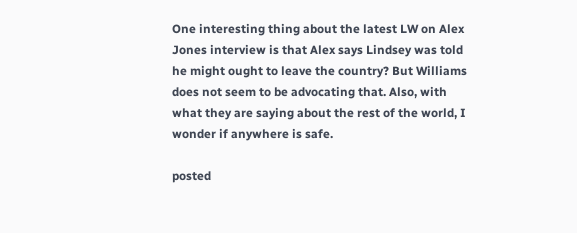One interesting thing about the latest LW on Alex Jones interview is that Alex says Lindsey was told he might ought to leave the country? But Williams does not seem to be advocating that. Also, with what they are saying about the rest of the world, I wonder if anywhere is safe.

posted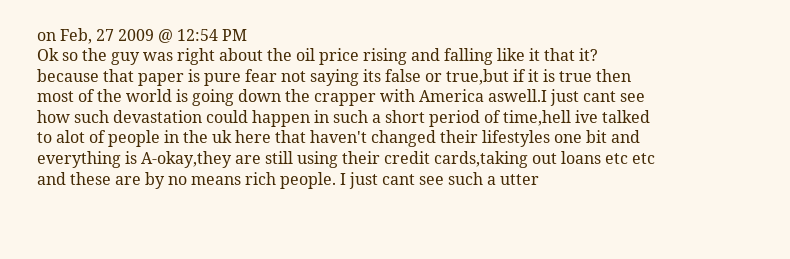on Feb, 27 2009 @ 12:54 PM
Ok so the guy was right about the oil price rising and falling like it that it? because that paper is pure fear not saying its false or true,but if it is true then most of the world is going down the crapper with America aswell.I just cant see how such devastation could happen in such a short period of time,hell ive talked to alot of people in the uk here that haven't changed their lifestyles one bit and everything is A-okay,they are still using their credit cards,taking out loans etc etc and these are by no means rich people. I just cant see such a utter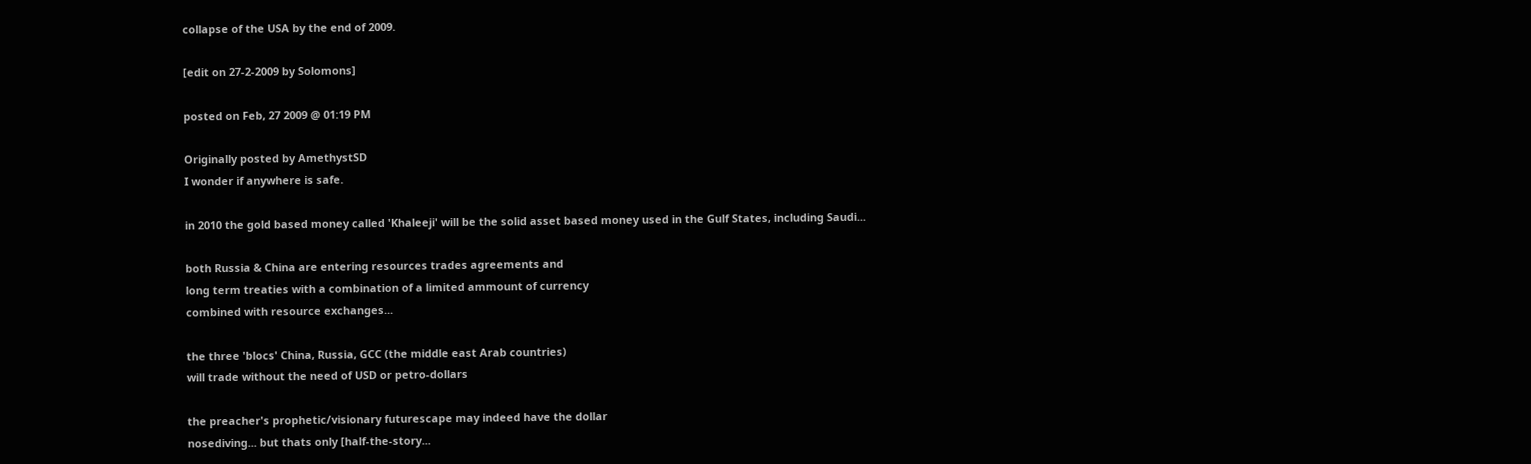collapse of the USA by the end of 2009.

[edit on 27-2-2009 by Solomons]

posted on Feb, 27 2009 @ 01:19 PM

Originally posted by AmethystSD
I wonder if anywhere is safe.

in 2010 the gold based money called 'Khaleeji' will be the solid asset based money used in the Gulf States, including Saudi...

both Russia & China are entering resources trades agreements and
long term treaties with a combination of a limited ammount of currency
combined with resource exchanges...

the three 'blocs' China, Russia, GCC (the middle east Arab countries)
will trade without the need of USD or petro-dollars

the preacher's prophetic/visionary futurescape may indeed have the dollar
nosediving... but thats only [half-the-story...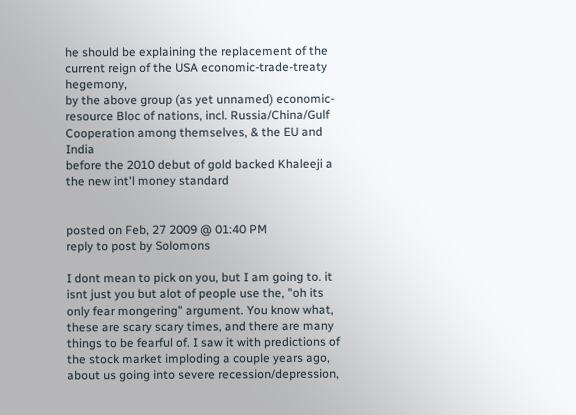he should be explaining the replacement of the current reign of the USA economic-trade-treaty hegemony,
by the above group (as yet unnamed) economic-resource Bloc of nations, incl. Russia/China/Gulf Cooperation among themselves, & the EU and India
before the 2010 debut of gold backed Khaleeji a the new int'l money standard


posted on Feb, 27 2009 @ 01:40 PM
reply to post by Solomons

I dont mean to pick on you, but I am going to. it isnt just you but alot of people use the, "oh its only fear mongering" argument. You know what, these are scary scary times, and there are many things to be fearful of. I saw it with predictions of the stock market imploding a couple years ago, about us going into severe recession/depression,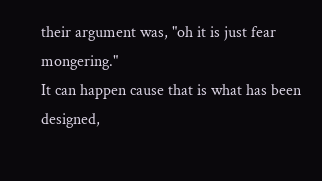their argument was, "oh it is just fear mongering."
It can happen cause that is what has been designed,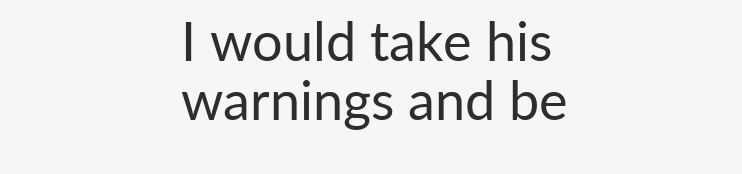I would take his warnings and be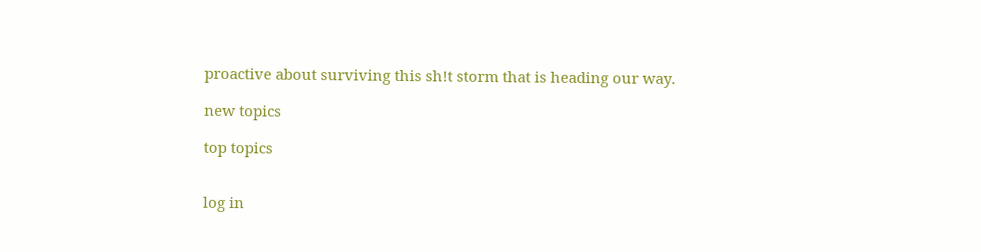proactive about surviving this sh!t storm that is heading our way.

new topics

top topics


log in